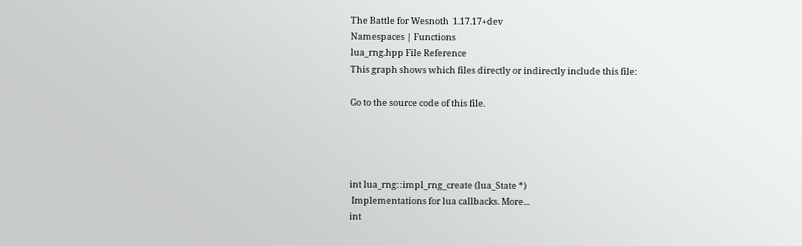The Battle for Wesnoth  1.17.17+dev
Namespaces | Functions
lua_rng.hpp File Reference
This graph shows which files directly or indirectly include this file:

Go to the source code of this file.




int lua_rng::impl_rng_create (lua_State *)
 Implementations for lua callbacks. More...
int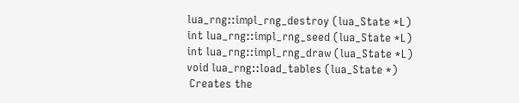lua_rng::impl_rng_destroy (lua_State *L)
int lua_rng::impl_rng_seed (lua_State *L)
int lua_rng::impl_rng_draw (lua_State *L)
void lua_rng::load_tables (lua_State *)
 Creates the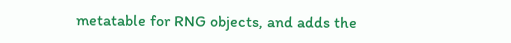metatable for RNG objects, and adds the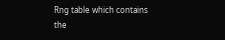Rng table which contains the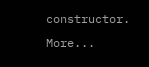constructor. More...